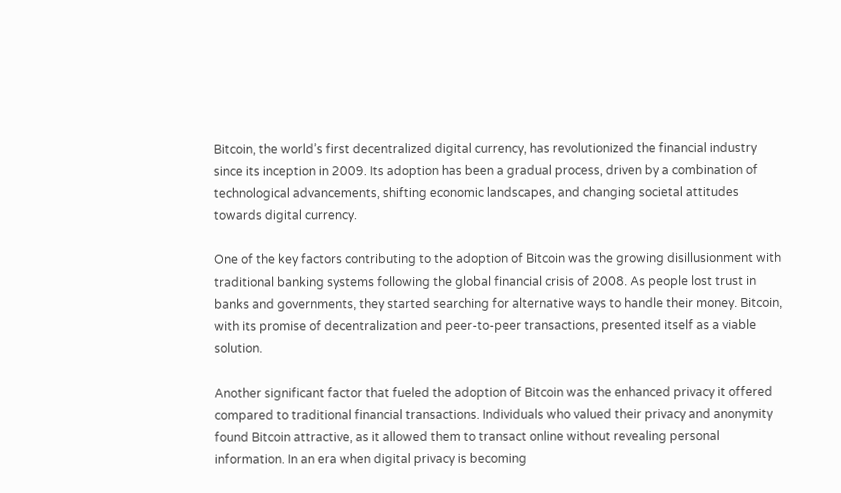Bitcoin, the world’s first decentralized digital currency, has revolutionized the financial industry since its inception in 2009. Its adoption has been a gradual process, driven by a combination of technological advancements, shifting economic landscapes, and changing societal attitudes towards digital currency.

One of the key factors contributing to the adoption of Bitcoin was the growing disillusionment with traditional banking systems following the global financial crisis of 2008. As people lost trust in banks and governments, they started searching for alternative ways to handle their money. Bitcoin, with its promise of decentralization and peer-to-peer transactions, presented itself as a viable solution.

Another significant factor that fueled the adoption of Bitcoin was the enhanced privacy it offered compared to traditional financial transactions. Individuals who valued their privacy and anonymity found Bitcoin attractive, as it allowed them to transact online without revealing personal information. In an era when digital privacy is becoming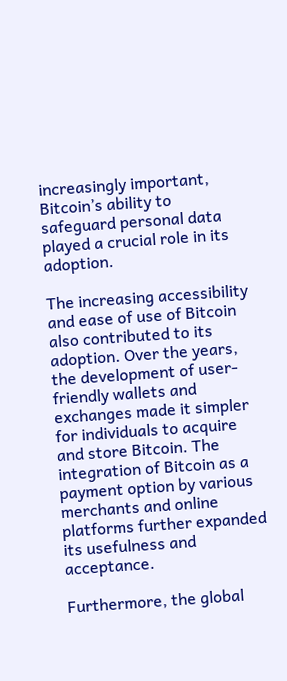increasingly important, Bitcoin’s ability to safeguard personal data played a crucial role in its adoption.

The increasing accessibility and ease of use of Bitcoin also contributed to its adoption. Over the years, the development of user-friendly wallets and exchanges made it simpler for individuals to acquire and store Bitcoin. The integration of Bitcoin as a payment option by various merchants and online platforms further expanded its usefulness and acceptance.

Furthermore, the global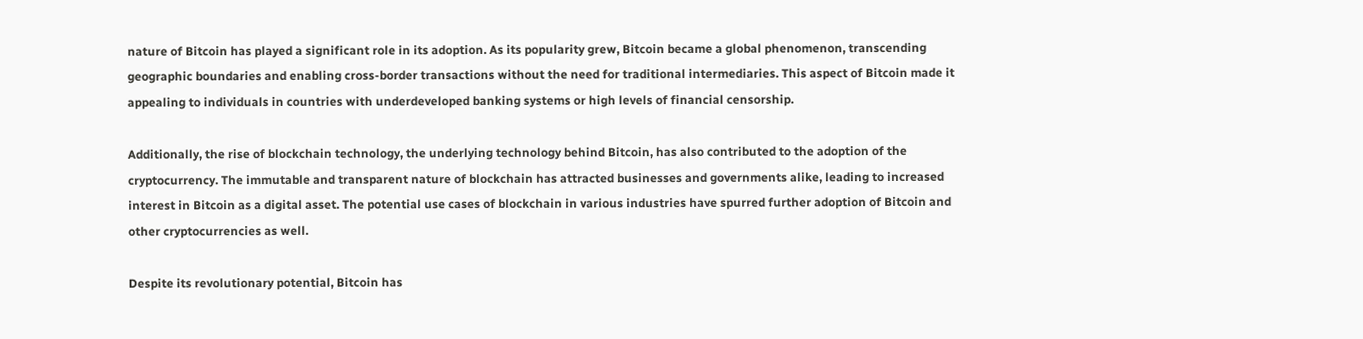nature of Bitcoin has played a significant role in its adoption. As its popularity grew, Bitcoin became a global phenomenon, transcending geographic boundaries and enabling cross-border transactions without the need for traditional intermediaries. This aspect of Bitcoin made it appealing to individuals in countries with underdeveloped banking systems or high levels of financial censorship.

Additionally, the rise of blockchain technology, the underlying technology behind Bitcoin, has also contributed to the adoption of the cryptocurrency. The immutable and transparent nature of blockchain has attracted businesses and governments alike, leading to increased interest in Bitcoin as a digital asset. The potential use cases of blockchain in various industries have spurred further adoption of Bitcoin and other cryptocurrencies as well.

Despite its revolutionary potential, Bitcoin has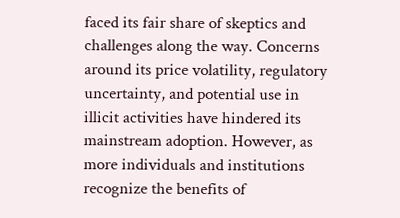faced its fair share of skeptics and challenges along the way. Concerns around its price volatility, regulatory uncertainty, and potential use in illicit activities have hindered its mainstream adoption. However, as more individuals and institutions recognize the benefits of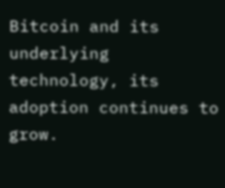Bitcoin and its underlying technology, its adoption continues to grow.